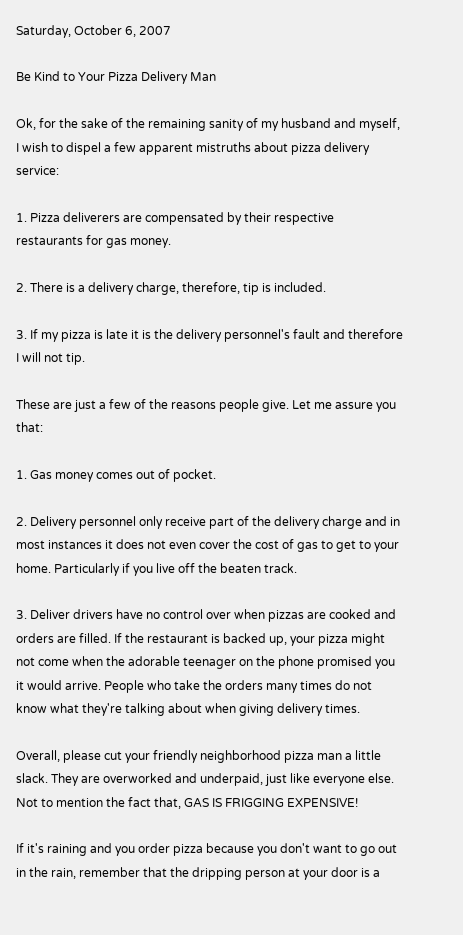Saturday, October 6, 2007

Be Kind to Your Pizza Delivery Man

Ok, for the sake of the remaining sanity of my husband and myself, I wish to dispel a few apparent mistruths about pizza delivery service:

1. Pizza deliverers are compensated by their respective restaurants for gas money.

2. There is a delivery charge, therefore, tip is included.

3. If my pizza is late it is the delivery personnel's fault and therefore I will not tip.

These are just a few of the reasons people give. Let me assure you that:

1. Gas money comes out of pocket.

2. Delivery personnel only receive part of the delivery charge and in most instances it does not even cover the cost of gas to get to your home. Particularly if you live off the beaten track.

3. Deliver drivers have no control over when pizzas are cooked and orders are filled. If the restaurant is backed up, your pizza might not come when the adorable teenager on the phone promised you it would arrive. People who take the orders many times do not know what they're talking about when giving delivery times.

Overall, please cut your friendly neighborhood pizza man a little slack. They are overworked and underpaid, just like everyone else. Not to mention the fact that, GAS IS FRIGGING EXPENSIVE!

If it's raining and you order pizza because you don't want to go out in the rain, remember that the dripping person at your door is a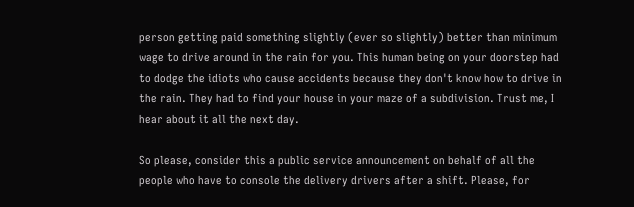person getting paid something slightly (ever so slightly) better than minimum wage to drive around in the rain for you. This human being on your doorstep had to dodge the idiots who cause accidents because they don't know how to drive in the rain. They had to find your house in your maze of a subdivision. Trust me, I hear about it all the next day.

So please, consider this a public service announcement on behalf of all the people who have to console the delivery drivers after a shift. Please, for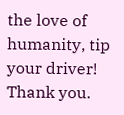the love of humanity, tip your driver! Thank you.